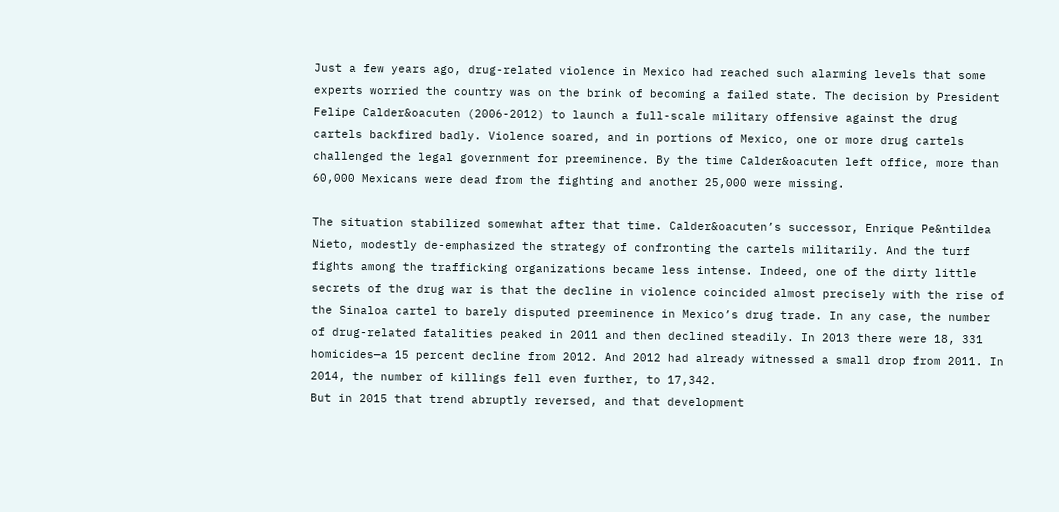Just a few years ago, drug-related violence in Mexico had reached such alarming levels that some experts worried the country was on the brink of becoming a failed state. The decision by President Felipe Calder&oacuten (2006-2012) to launch a full-scale military offensive against the drug cartels backfired badly. Violence soared, and in portions of Mexico, one or more drug cartels challenged the legal government for preeminence. By the time Calder&oacuten left office, more than 60,000 Mexicans were dead from the fighting and another 25,000 were missing.

The situation stabilized somewhat after that time. Calder&oacuten’s successor, Enrique Pe&ntildea Nieto, modestly de-emphasized the strategy of confronting the cartels militarily. And the turf fights among the trafficking organizations became less intense. Indeed, one of the dirty little secrets of the drug war is that the decline in violence coincided almost precisely with the rise of the Sinaloa cartel to barely disputed preeminence in Mexico’s drug trade. In any case, the number of drug-related fatalities peaked in 2011 and then declined steadily. In 2013 there were 18, 331 homicides—a 15 percent decline from 2012. And 2012 had already witnessed a small drop from 2011. In 2014, the number of killings fell even further, to 17,342.
But in 2015 that trend abruptly reversed, and that development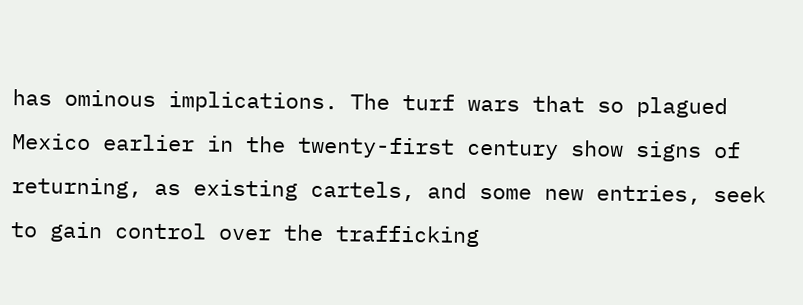has ominous implications. The turf wars that so plagued Mexico earlier in the twenty-first century show signs of returning, as existing cartels, and some new entries, seek to gain control over the trafficking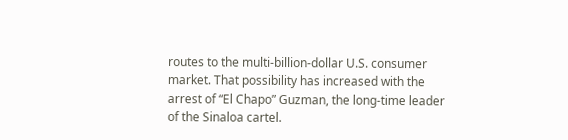routes to the multi-billion-dollar U.S. consumer market. That possibility has increased with the arrest of “El Chapo” Guzman, the long-time leader of the Sinaloa cartel.